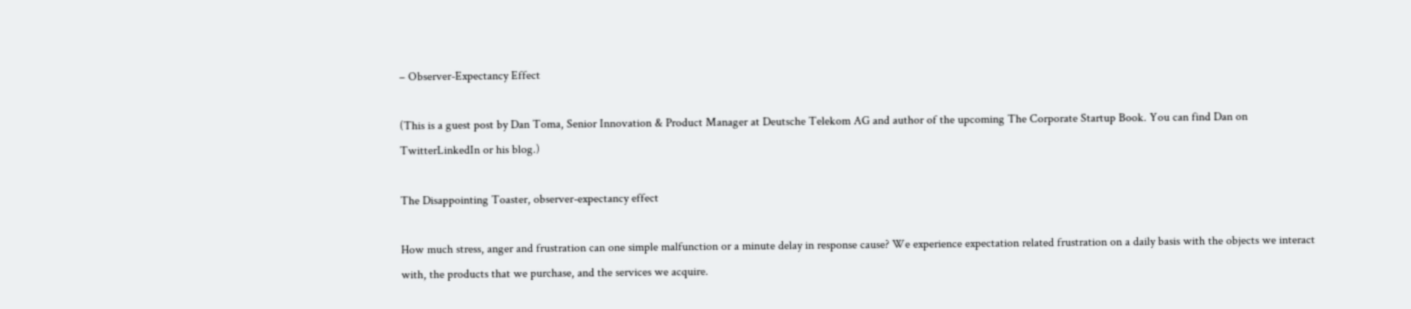– Observer-Expectancy Effect

(This is a guest post by Dan Toma, Senior Innovation & Product Manager at Deutsche Telekom AG and author of the upcoming The Corporate Startup Book. You can find Dan on TwitterLinkedIn or his blog.)

The Disappointing Toaster, observer-expectancy effect

How much stress, anger and frustration can one simple malfunction or a minute delay in response cause? We experience expectation related frustration on a daily basis with the objects we interact with, the products that we purchase, and the services we acquire.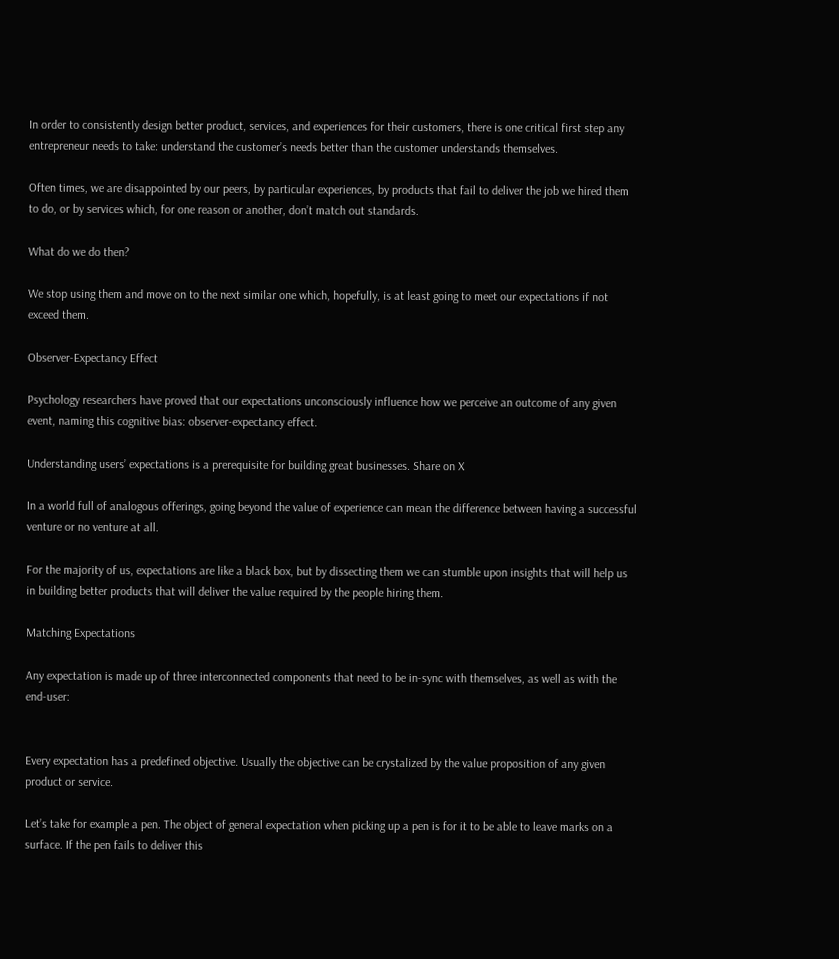In order to consistently design better product, services, and experiences for their customers, there is one critical first step any entrepreneur needs to take: understand the customer’s needs better than the customer understands themselves.

Often times, we are disappointed by our peers, by particular experiences, by products that fail to deliver the job we hired them to do, or by services which, for one reason or another, don’t match out standards.

What do we do then?

We stop using them and move on to the next similar one which, hopefully, is at least going to meet our expectations if not exceed them.

Observer-Expectancy Effect

Psychology researchers have proved that our expectations unconsciously influence how we perceive an outcome of any given event, naming this cognitive bias: observer-expectancy effect.

Understanding users’ expectations is a prerequisite for building great businesses. Share on X

In a world full of analogous offerings, going beyond the value of experience can mean the difference between having a successful venture or no venture at all.

For the majority of us, expectations are like a black box, but by dissecting them we can stumble upon insights that will help us in building better products that will deliver the value required by the people hiring them.

Matching Expectations

Any expectation is made up of three interconnected components that need to be in-sync with themselves, as well as with the end-user:


Every expectation has a predefined objective. Usually the objective can be crystalized by the value proposition of any given product or service.

Let’s take for example a pen. The object of general expectation when picking up a pen is for it to be able to leave marks on a surface. If the pen fails to deliver this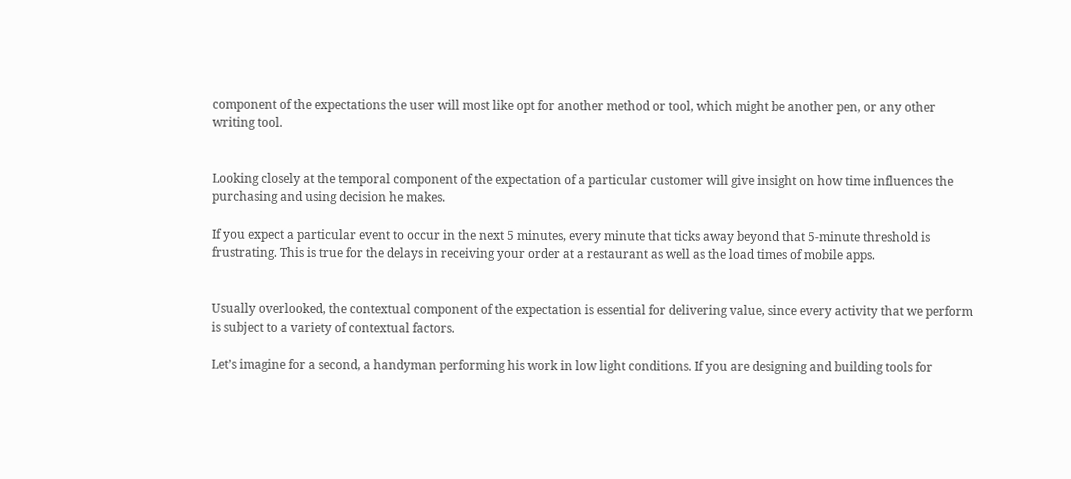component of the expectations the user will most like opt for another method or tool, which might be another pen, or any other writing tool.


Looking closely at the temporal component of the expectation of a particular customer will give insight on how time influences the purchasing and using decision he makes.

If you expect a particular event to occur in the next 5 minutes, every minute that ticks away beyond that 5-minute threshold is frustrating. This is true for the delays in receiving your order at a restaurant as well as the load times of mobile apps.


Usually overlooked, the contextual component of the expectation is essential for delivering value, since every activity that we perform is subject to a variety of contextual factors.

Let’s imagine for a second, a handyman performing his work in low light conditions. If you are designing and building tools for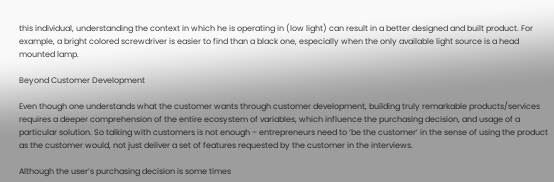this individual, understanding the context in which he is operating in (low light) can result in a better designed and built product. For example, a bright colored screwdriver is easier to find than a black one, especially when the only available light source is a head mounted lamp.

Beyond Customer Development

Even though one understands what the customer wants through customer development, building truly remarkable products/services requires a deeper comprehension of the entire ecosystem of variables, which influence the purchasing decision, and usage of a particular solution. So talking with customers is not enough – entrepreneurs need to ‘be the customer’ in the sense of using the product as the customer would, not just deliver a set of features requested by the customer in the interviews.

Although the user’s purchasing decision is some times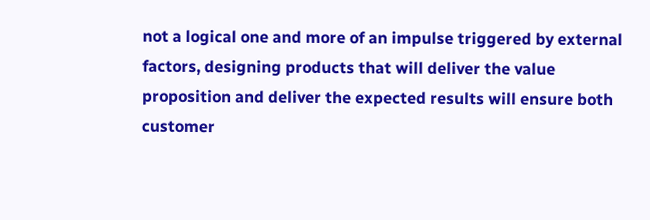not a logical one and more of an impulse triggered by external factors, designing products that will deliver the value proposition and deliver the expected results will ensure both customer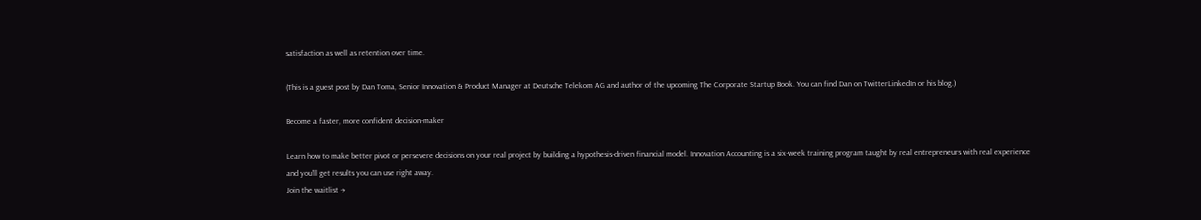satisfaction as well as retention over time.

(This is a guest post by Dan Toma, Senior Innovation & Product Manager at Deutsche Telekom AG and author of the upcoming The Corporate Startup Book. You can find Dan on TwitterLinkedIn or his blog.)

Become a faster, more confident decision-maker

Learn how to make better pivot or persevere decisions on your real project by building a hypothesis-driven financial model. Innovation Accounting is a six-week training program taught by real entrepreneurs with real experience and you’ll get results you can use right away.
Join the waitlist →